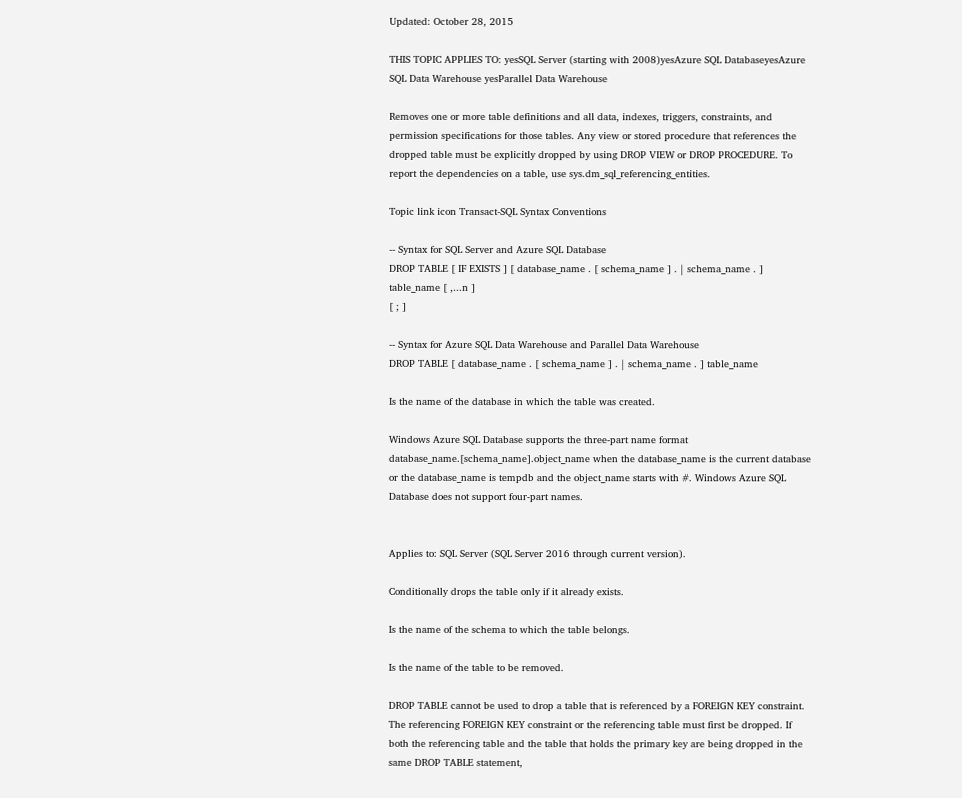Updated: October 28, 2015

THIS TOPIC APPLIES TO: yesSQL Server (starting with 2008)yesAzure SQL DatabaseyesAzure SQL Data Warehouse yesParallel Data Warehouse

Removes one or more table definitions and all data, indexes, triggers, constraints, and permission specifications for those tables. Any view or stored procedure that references the dropped table must be explicitly dropped by using DROP VIEW or DROP PROCEDURE. To report the dependencies on a table, use sys.dm_sql_referencing_entities.

Topic link icon Transact-SQL Syntax Conventions

-- Syntax for SQL Server and Azure SQL Database
DROP TABLE [ IF EXISTS ] [ database_name . [ schema_name ] . | schema_name . ]
table_name [ ,...n ]
[ ; ]

-- Syntax for Azure SQL Data Warehouse and Parallel Data Warehouse
DROP TABLE [ database_name . [ schema_name ] . | schema_name . ] table_name

Is the name of the database in which the table was created.

Windows Azure SQL Database supports the three-part name format database_name.[schema_name].object_name when the database_name is the current database or the database_name is tempdb and the object_name starts with #. Windows Azure SQL Database does not support four-part names.


Applies to: SQL Server (SQL Server 2016 through current version).

Conditionally drops the table only if it already exists.

Is the name of the schema to which the table belongs.

Is the name of the table to be removed.

DROP TABLE cannot be used to drop a table that is referenced by a FOREIGN KEY constraint. The referencing FOREIGN KEY constraint or the referencing table must first be dropped. If both the referencing table and the table that holds the primary key are being dropped in the same DROP TABLE statement,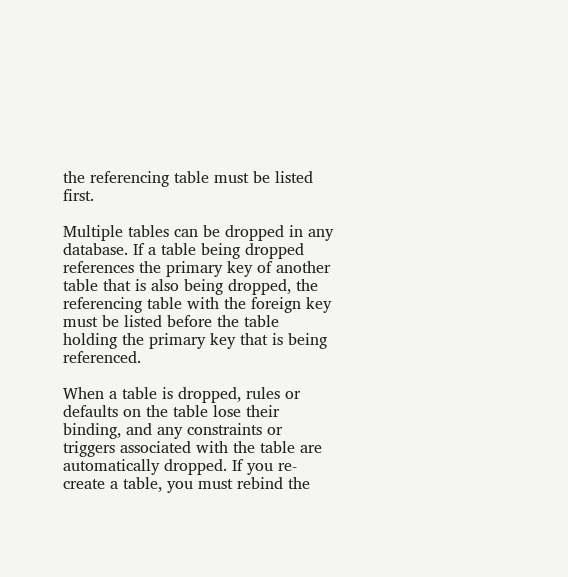the referencing table must be listed first.

Multiple tables can be dropped in any database. If a table being dropped references the primary key of another table that is also being dropped, the referencing table with the foreign key must be listed before the table holding the primary key that is being referenced.

When a table is dropped, rules or defaults on the table lose their binding, and any constraints or triggers associated with the table are automatically dropped. If you re-create a table, you must rebind the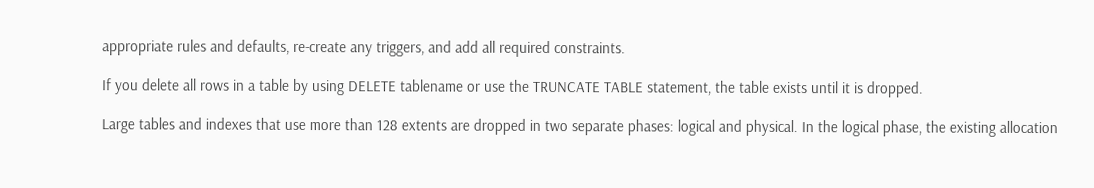appropriate rules and defaults, re-create any triggers, and add all required constraints.

If you delete all rows in a table by using DELETE tablename or use the TRUNCATE TABLE statement, the table exists until it is dropped.

Large tables and indexes that use more than 128 extents are dropped in two separate phases: logical and physical. In the logical phase, the existing allocation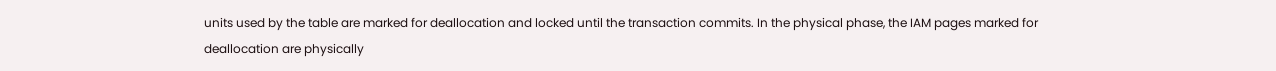units used by the table are marked for deallocation and locked until the transaction commits. In the physical phase, the IAM pages marked for deallocation are physically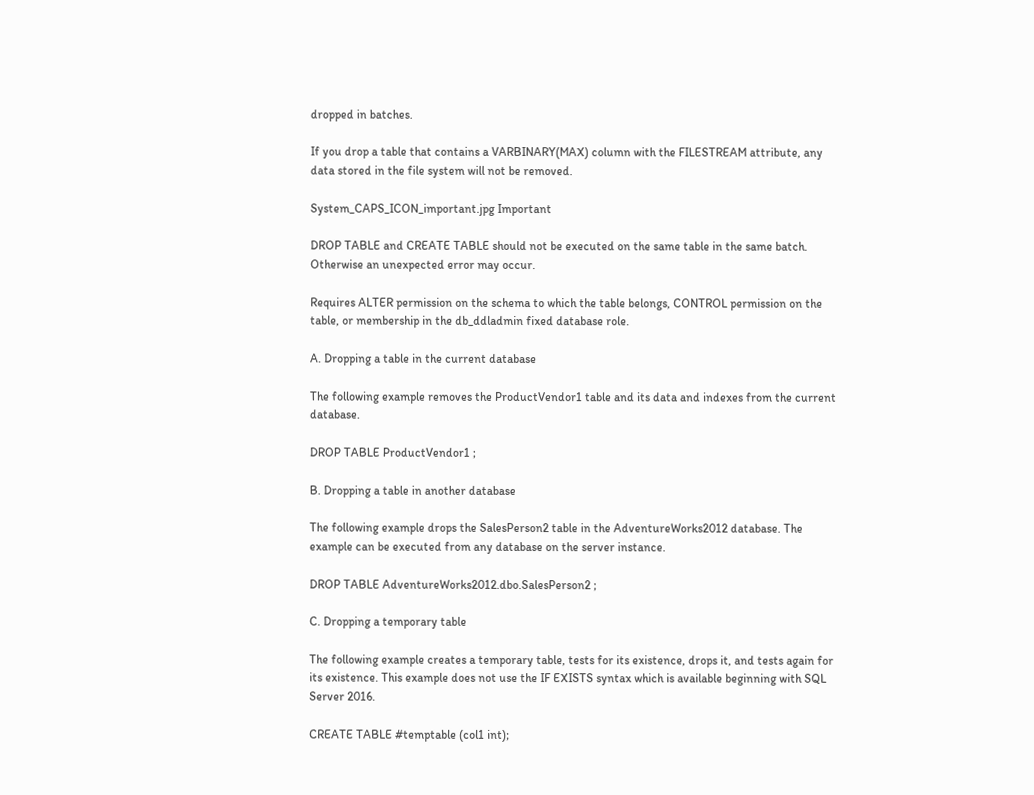dropped in batches.

If you drop a table that contains a VARBINARY(MAX) column with the FILESTREAM attribute, any data stored in the file system will not be removed.

System_CAPS_ICON_important.jpg Important

DROP TABLE and CREATE TABLE should not be executed on the same table in the same batch. Otherwise an unexpected error may occur.

Requires ALTER permission on the schema to which the table belongs, CONTROL permission on the table, or membership in the db_ddladmin fixed database role.

A. Dropping a table in the current database

The following example removes the ProductVendor1 table and its data and indexes from the current database.

DROP TABLE ProductVendor1 ;

B. Dropping a table in another database

The following example drops the SalesPerson2 table in the AdventureWorks2012 database. The example can be executed from any database on the server instance.

DROP TABLE AdventureWorks2012.dbo.SalesPerson2 ;

C. Dropping a temporary table

The following example creates a temporary table, tests for its existence, drops it, and tests again for its existence. This example does not use the IF EXISTS syntax which is available beginning with SQL Server 2016.

CREATE TABLE #temptable (col1 int);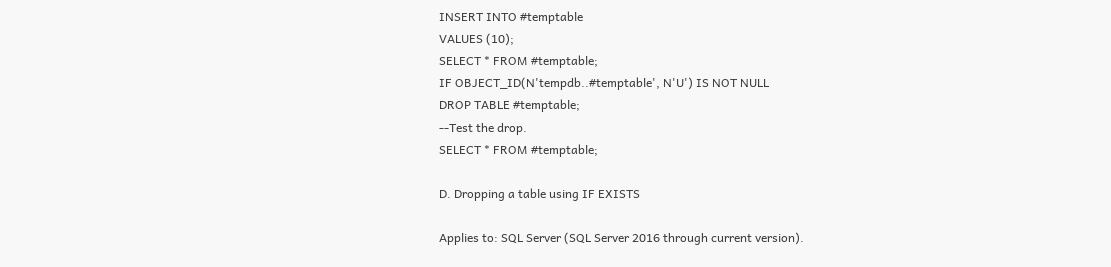INSERT INTO #temptable
VALUES (10);
SELECT * FROM #temptable;
IF OBJECT_ID(N'tempdb..#temptable', N'U') IS NOT NULL
DROP TABLE #temptable;
--Test the drop.
SELECT * FROM #temptable;

D. Dropping a table using IF EXISTS

Applies to: SQL Server (SQL Server 2016 through current version).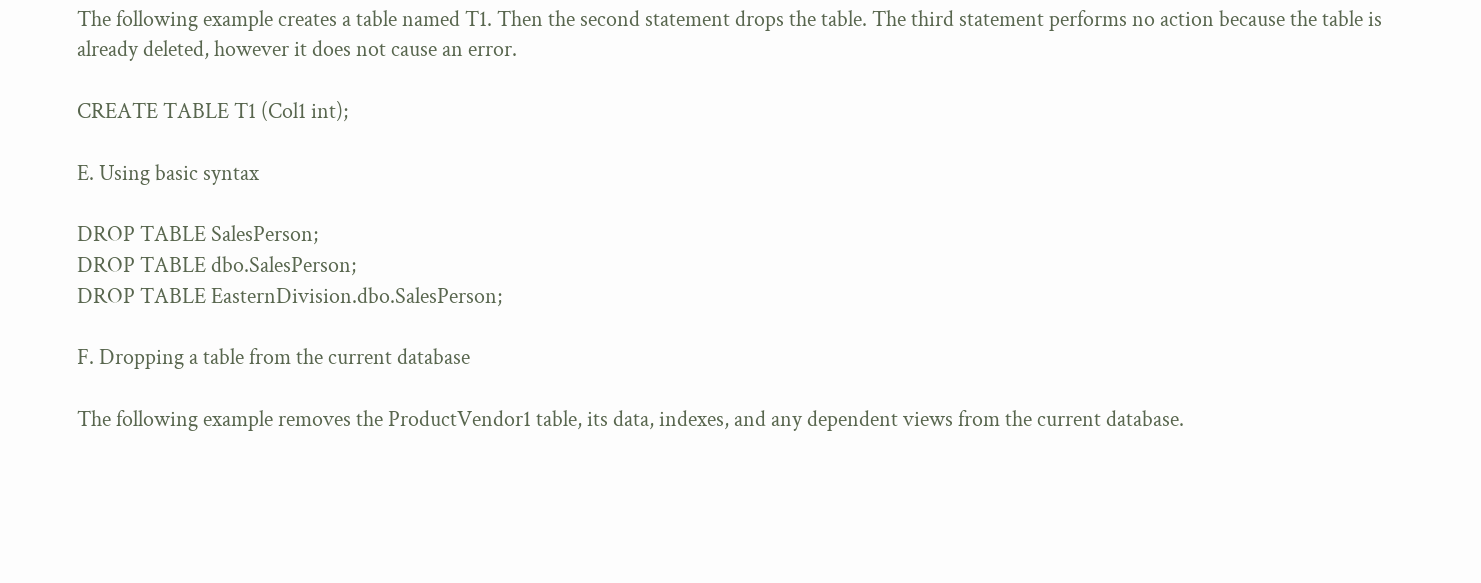The following example creates a table named T1. Then the second statement drops the table. The third statement performs no action because the table is already deleted, however it does not cause an error.

CREATE TABLE T1 (Col1 int);

E. Using basic syntax

DROP TABLE SalesPerson;
DROP TABLE dbo.SalesPerson;
DROP TABLE EasternDivision.dbo.SalesPerson;

F. Dropping a table from the current database

The following example removes the ProductVendor1 table, its data, indexes, and any dependent views from the current database.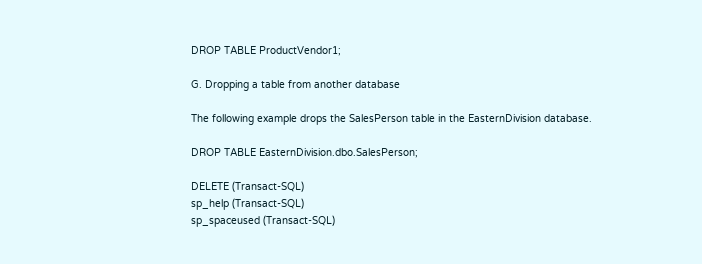DROP TABLE ProductVendor1;

G. Dropping a table from another database

The following example drops the SalesPerson table in the EasternDivision database.

DROP TABLE EasternDivision.dbo.SalesPerson;

DELETE (Transact-SQL)
sp_help (Transact-SQL)
sp_spaceused (Transact-SQL)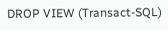DROP VIEW (Transact-SQL)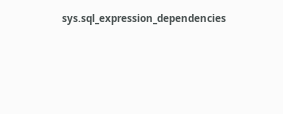sys.sql_expression_dependencies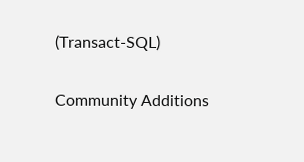(Transact-SQL)

Community Additions